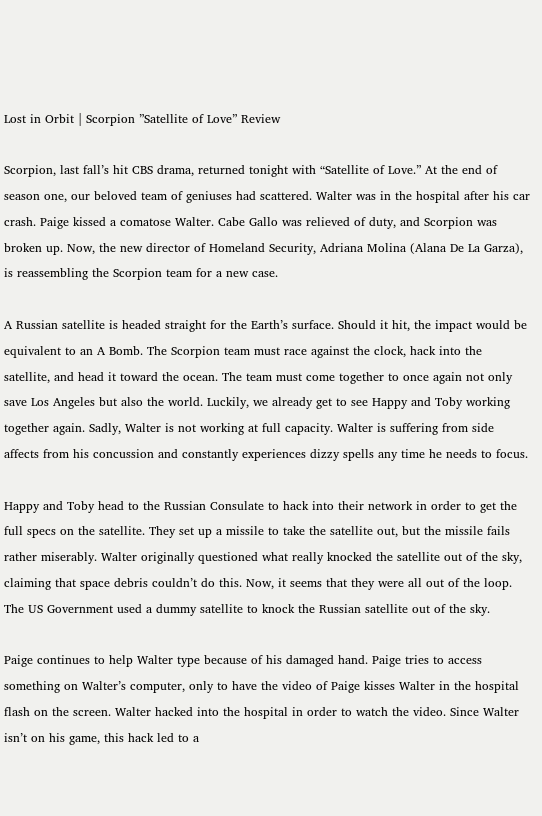Lost in Orbit | Scorpion ”Satellite of Love” Review

Scorpion, last fall’s hit CBS drama, returned tonight with “Satellite of Love.” At the end of season one, our beloved team of geniuses had scattered. Walter was in the hospital after his car crash. Paige kissed a comatose Walter. Cabe Gallo was relieved of duty, and Scorpion was broken up. Now, the new director of Homeland Security, Adriana Molina (Alana De La Garza), is reassembling the Scorpion team for a new case.

A Russian satellite is headed straight for the Earth’s surface. Should it hit, the impact would be equivalent to an A Bomb. The Scorpion team must race against the clock, hack into the satellite, and head it toward the ocean. The team must come together to once again not only save Los Angeles but also the world. Luckily, we already get to see Happy and Toby working together again. Sadly, Walter is not working at full capacity. Walter is suffering from side affects from his concussion and constantly experiences dizzy spells any time he needs to focus.

Happy and Toby head to the Russian Consulate to hack into their network in order to get the full specs on the satellite. They set up a missile to take the satellite out, but the missile fails rather miserably. Walter originally questioned what really knocked the satellite out of the sky, claiming that space debris couldn’t do this. Now, it seems that they were all out of the loop. The US Government used a dummy satellite to knock the Russian satellite out of the sky.

Paige continues to help Walter type because of his damaged hand. Paige tries to access something on Walter’s computer, only to have the video of Paige kisses Walter in the hospital flash on the screen. Walter hacked into the hospital in order to watch the video. Since Walter isn’t on his game, this hack led to a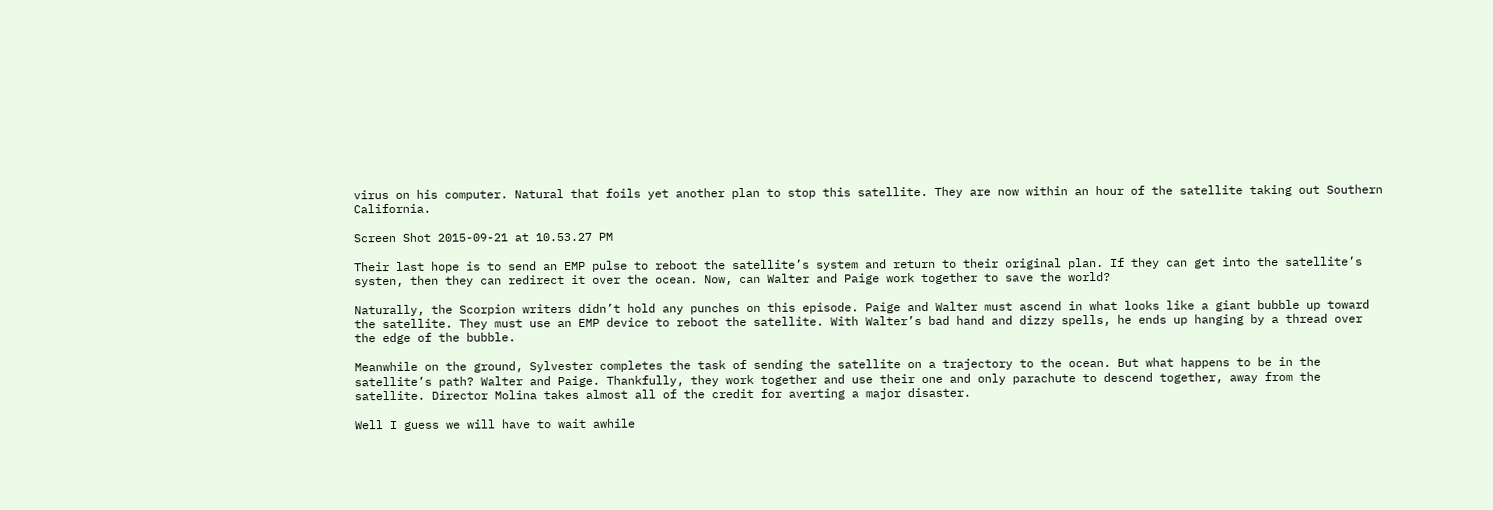virus on his computer. Natural that foils yet another plan to stop this satellite. They are now within an hour of the satellite taking out Southern California.

Screen Shot 2015-09-21 at 10.53.27 PM

Their last hope is to send an EMP pulse to reboot the satellite’s system and return to their original plan. If they can get into the satellite’s systen, then they can redirect it over the ocean. Now, can Walter and Paige work together to save the world?

Naturally, the Scorpion writers didn’t hold any punches on this episode. Paige and Walter must ascend in what looks like a giant bubble up toward the satellite. They must use an EMP device to reboot the satellite. With Walter’s bad hand and dizzy spells, he ends up hanging by a thread over the edge of the bubble.

Meanwhile on the ground, Sylvester completes the task of sending the satellite on a trajectory to the ocean. But what happens to be in the satellite’s path? Walter and Paige. Thankfully, they work together and use their one and only parachute to descend together, away from the satellite. Director Molina takes almost all of the credit for averting a major disaster.

Well I guess we will have to wait awhile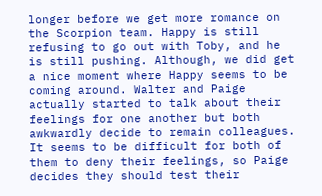longer before we get more romance on the Scorpion team. Happy is still refusing to go out with Toby, and he is still pushing. Although, we did get a nice moment where Happy seems to be coming around. Walter and Paige actually started to talk about their feelings for one another but both awkwardly decide to remain colleagues. It seems to be difficult for both of them to deny their feelings, so Paige decides they should test their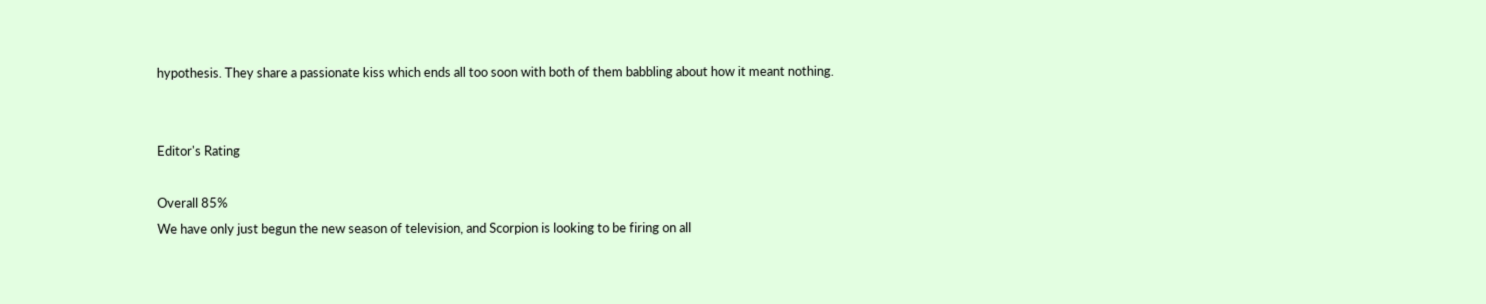hypothesis. They share a passionate kiss which ends all too soon with both of them babbling about how it meant nothing.


Editor's Rating

Overall 85%
We have only just begun the new season of television, and Scorpion is looking to be firing on all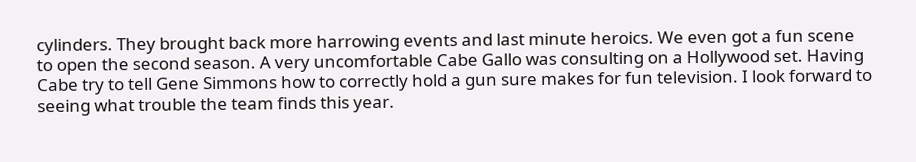cylinders. They brought back more harrowing events and last minute heroics. We even got a fun scene to open the second season. A very uncomfortable Cabe Gallo was consulting on a Hollywood set. Having Cabe try to tell Gene Simmons how to correctly hold a gun sure makes for fun television. I look forward to seeing what trouble the team finds this year.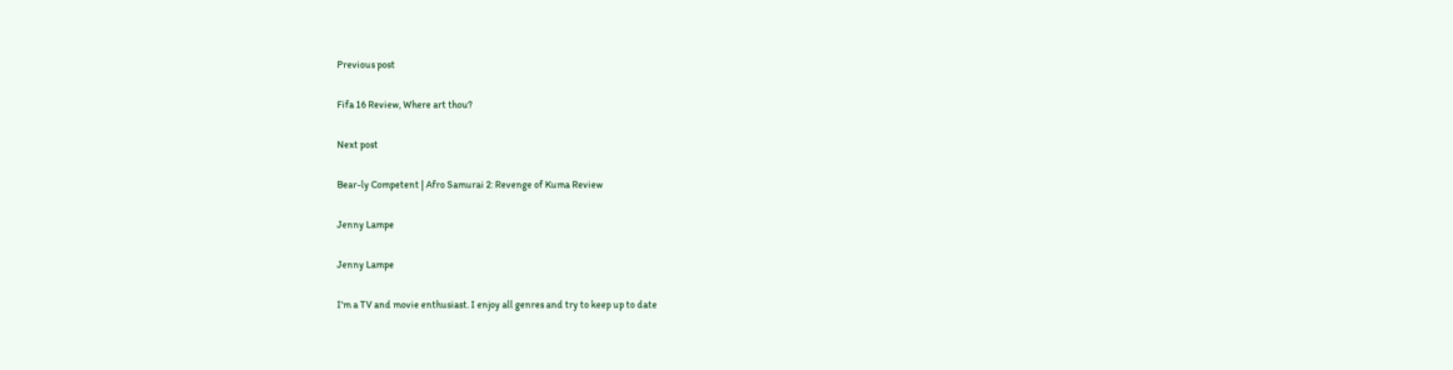Previous post

Fifa 16 Review, Where art thou?

Next post

Bear-ly Competent | Afro Samurai 2: Revenge of Kuma Review

Jenny Lampe

Jenny Lampe

I'm a TV and movie enthusiast. I enjoy all genres and try to keep up to date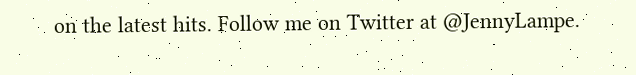on the latest hits. Follow me on Twitter at @JennyLampe.